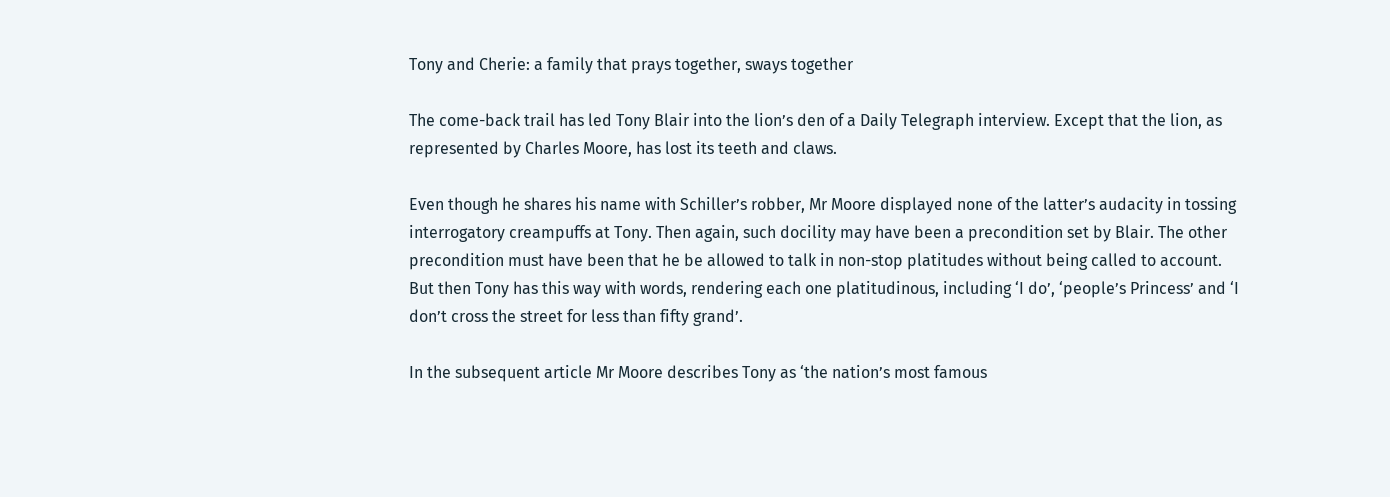Tony and Cherie: a family that prays together, sways together

The come-back trail has led Tony Blair into the lion’s den of a Daily Telegraph interview. Except that the lion, as represented by Charles Moore, has lost its teeth and claws.

Even though he shares his name with Schiller’s robber, Mr Moore displayed none of the latter’s audacity in tossing interrogatory creampuffs at Tony. Then again, such docility may have been a precondition set by Blair. The other precondition must have been that he be allowed to talk in non-stop platitudes without being called to account. But then Tony has this way with words, rendering each one platitudinous, including ‘I do’, ‘people’s Princess’ and ‘I don’t cross the street for less than fifty grand’.

In the subsequent article Mr Moore describes Tony as ‘the nation’s most famous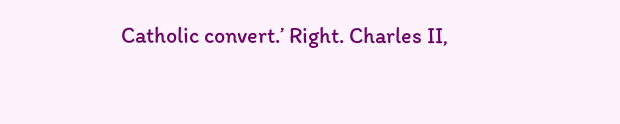Catholic convert.’ Right. Charles II,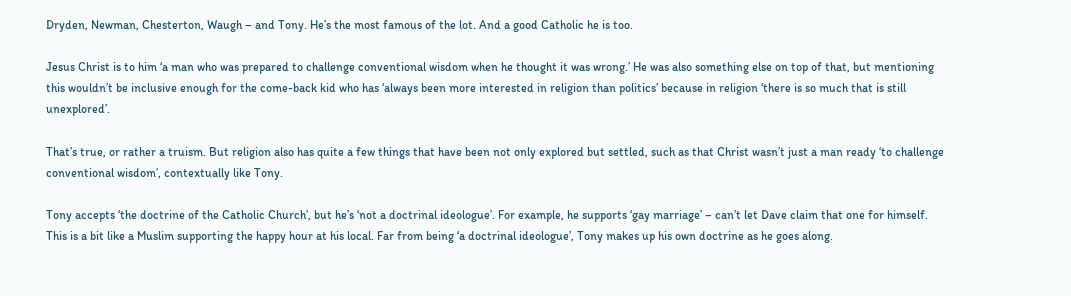Dryden, Newman, Chesterton, Waugh – and Tony. He’s the most famous of the lot. And a good Catholic he is too.

Jesus Christ is to him ‘a man who was prepared to challenge conventional wisdom when he thought it was wrong.’ He was also something else on top of that, but mentioning this wouldn’t be inclusive enough for the come-back kid who has ‘always been more interested in religion than politics’ because in religion ‘there is so much that is still unexplored’.

That’s true, or rather a truism. But religion also has quite a few things that have been not only explored but settled, such as that Christ wasn’t just a man ready ‘to challenge conventional wisdom’, contextually like Tony.

Tony accepts ‘the doctrine of the Catholic Church’, but he’s ‘not a doctrinal ideologue’. For example, he supports ‘gay marriage’ – can’t let Dave claim that one for himself. This is a bit like a Muslim supporting the happy hour at his local. Far from being ‘a doctrinal ideologue’, Tony makes up his own doctrine as he goes along.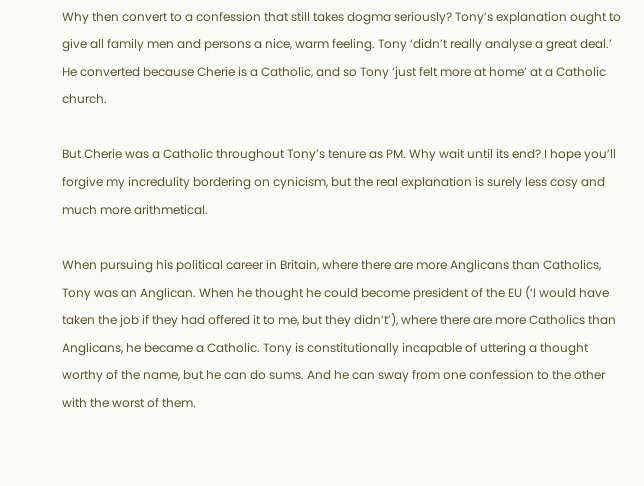Why then convert to a confession that still takes dogma seriously? Tony’s explanation ought to give all family men and persons a nice, warm feeling. Tony ‘didn’t really analyse a great deal.’ He converted because Cherie is a Catholic, and so Tony ‘just felt more at home’ at a Catholic church.

But Cherie was a Catholic throughout Tony’s tenure as PM. Why wait until its end? I hope you’ll forgive my incredulity bordering on cynicism, but the real explanation is surely less cosy and much more arithmetical.

When pursuing his political career in Britain, where there are more Anglicans than Catholics, Tony was an Anglican. When he thought he could become president of the EU (‘I would have taken the job if they had offered it to me, but they didn’t’), where there are more Catholics than Anglicans, he became a Catholic. Tony is constitutionally incapable of uttering a thought worthy of the name, but he can do sums. And he can sway from one confession to the other with the worst of them.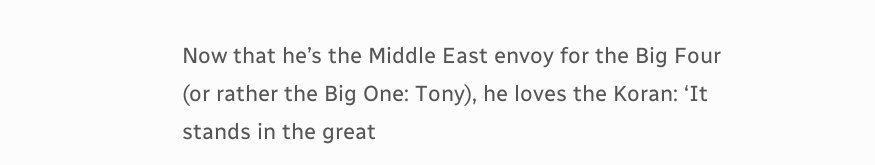Now that he’s the Middle East envoy for the Big Four (or rather the Big One: Tony), he loves the Koran: ‘It stands in the great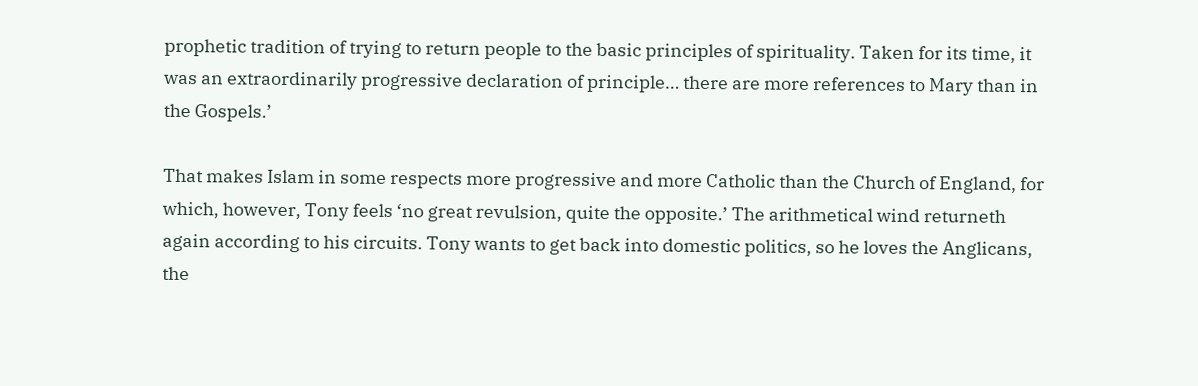prophetic tradition of trying to return people to the basic principles of spirituality. Taken for its time, it was an extraordinarily progressive declaration of principle… there are more references to Mary than in the Gospels.’

That makes Islam in some respects more progressive and more Catholic than the Church of England, for which, however, Tony feels ‘no great revulsion, quite the opposite.’ The arithmetical wind returneth again according to his circuits. Tony wants to get back into domestic politics, so he loves the Anglicans, the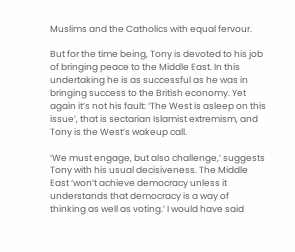Muslims and the Catholics with equal fervour.

But for the time being, Tony is devoted to his job of bringing peace to the Middle East. In this undertaking he is as successful as he was in bringing success to the British economy. Yet again it’s not his fault: ‘The West is asleep on this issue’, that is sectarian Islamist extremism, and Tony is the West’s wakeup call.

‘We must engage, but also challenge,’ suggests Tony with his usual decisiveness. The Middle East ‘won’t achieve democracy unless it understands that democracy is a way of thinking as well as voting.’ I would have said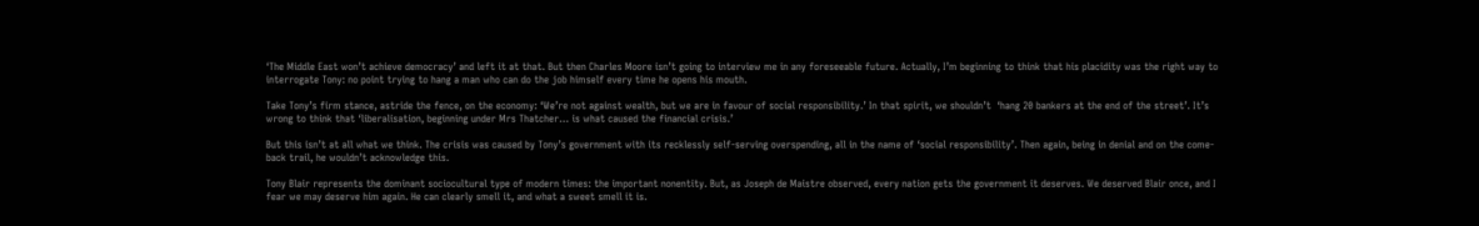‘The Middle East won’t achieve democracy’ and left it at that. But then Charles Moore isn’t going to interview me in any foreseeable future. Actually, I’m beginning to think that his placidity was the right way to interrogate Tony: no point trying to hang a man who can do the job himself every time he opens his mouth.

Take Tony’s firm stance, astride the fence, on the economy: ‘We’re not against wealth, but we are in favour of social responsibility.’ In that spirit, we shouldn’t  ‘hang 20 bankers at the end of the street’. It’s wrong to think that ‘liberalisation, beginning under Mrs Thatcher… is what caused the financial crisis.’

But this isn’t at all what we think. The crisis was caused by Tony’s government with its recklessly self-serving overspending, all in the name of ‘social responsibility’. Then again, being in denial and on the come-back trail, he wouldn’t acknowledge this.

Tony Blair represents the dominant sociocultural type of modern times: the important nonentity. But, as Joseph de Maistre observed, every nation gets the government it deserves. We deserved Blair once, and I fear we may deserve him again. He can clearly smell it, and what a sweet smell it is.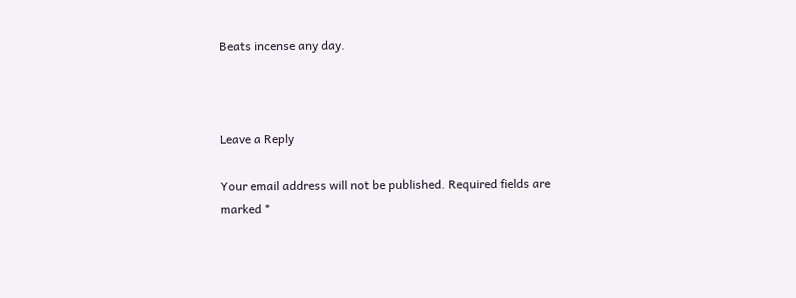Beats incense any day.



Leave a Reply

Your email address will not be published. Required fields are marked *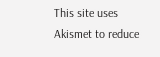This site uses Akismet to reduce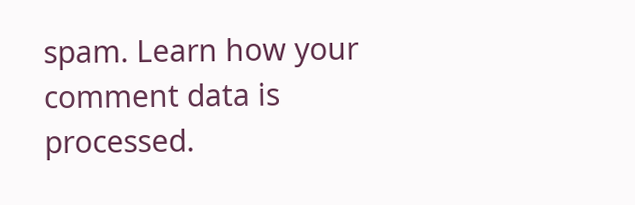spam. Learn how your comment data is processed.